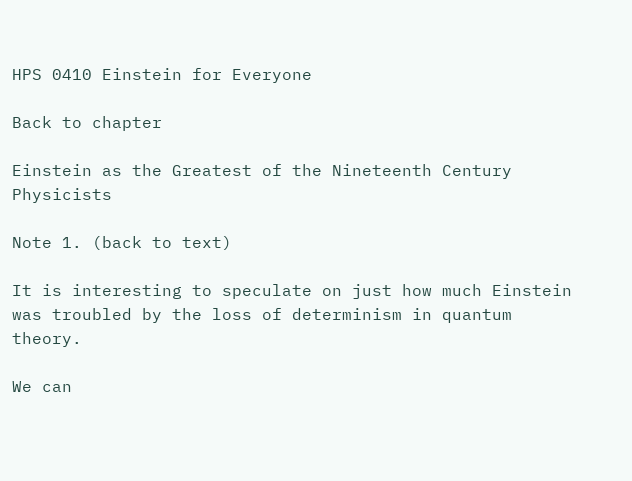HPS 0410 Einstein for Everyone

Back to chapter

Einstein as the Greatest of the Nineteenth Century Physicists

Note 1. (back to text)

It is interesting to speculate on just how much Einstein was troubled by the loss of determinism in quantum theory.

We can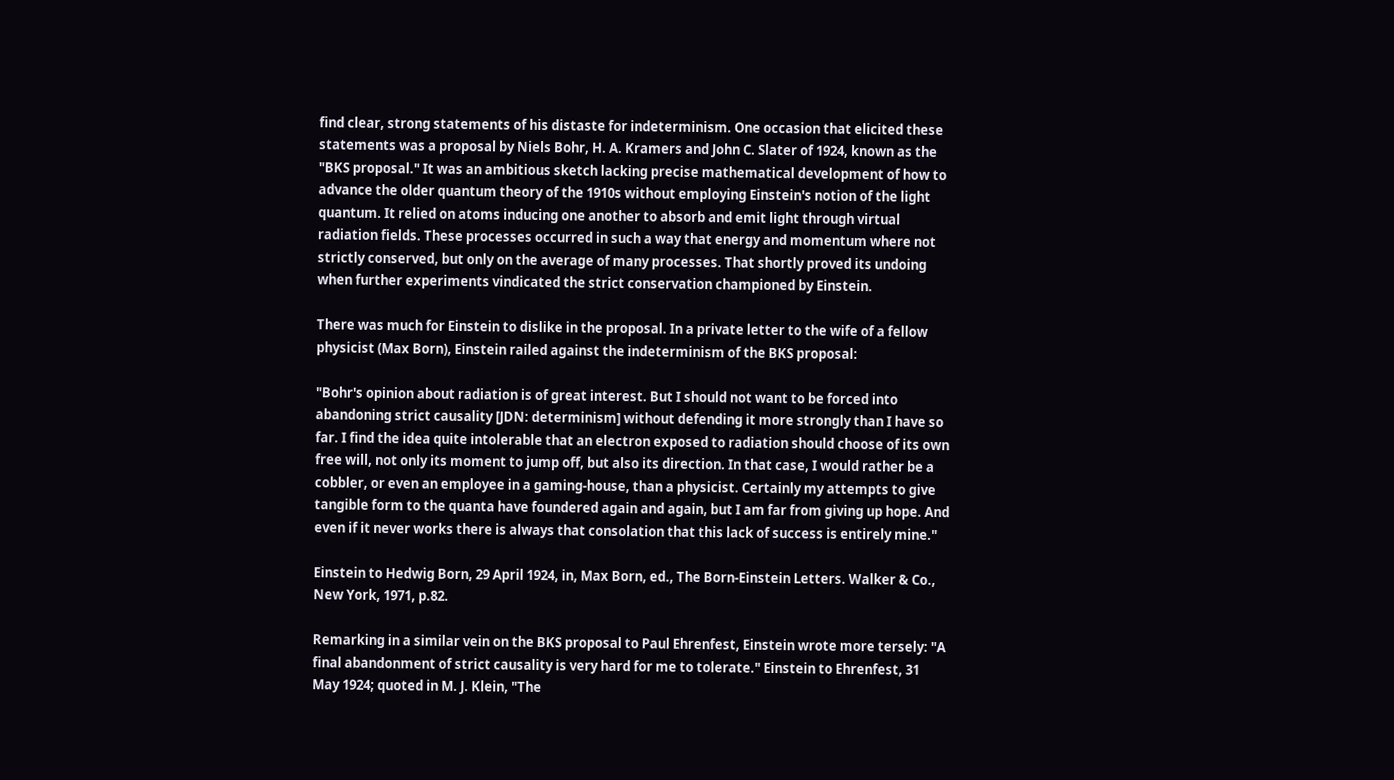find clear, strong statements of his distaste for indeterminism. One occasion that elicited these statements was a proposal by Niels Bohr, H. A. Kramers and John C. Slater of 1924, known as the "BKS proposal." It was an ambitious sketch lacking precise mathematical development of how to advance the older quantum theory of the 1910s without employing Einstein's notion of the light quantum. It relied on atoms inducing one another to absorb and emit light through virtual radiation fields. These processes occurred in such a way that energy and momentum where not strictly conserved, but only on the average of many processes. That shortly proved its undoing when further experiments vindicated the strict conservation championed by Einstein.

There was much for Einstein to dislike in the proposal. In a private letter to the wife of a fellow physicist (Max Born), Einstein railed against the indeterminism of the BKS proposal:

"Bohr's opinion about radiation is of great interest. But I should not want to be forced into abandoning strict causality [JDN: determinism] without defending it more strongly than I have so far. I find the idea quite intolerable that an electron exposed to radiation should choose of its own free will, not only its moment to jump off, but also its direction. In that case, I would rather be a cobbler, or even an employee in a gaming-house, than a physicist. Certainly my attempts to give tangible form to the quanta have foundered again and again, but I am far from giving up hope. And even if it never works there is always that consolation that this lack of success is entirely mine."

Einstein to Hedwig Born, 29 April 1924, in, Max Born, ed., The Born-Einstein Letters. Walker & Co., New York, 1971, p.82.

Remarking in a similar vein on the BKS proposal to Paul Ehrenfest, Einstein wrote more tersely: "A final abandonment of strict causality is very hard for me to tolerate." Einstein to Ehrenfest, 31 May 1924; quoted in M. J. Klein, "The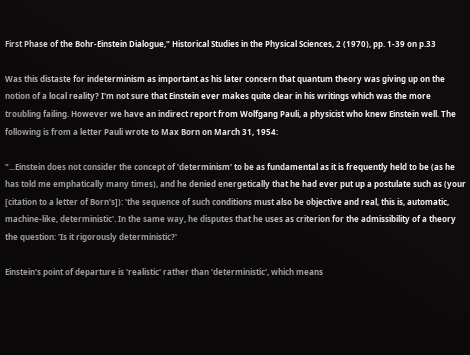First Phase of the Bohr-Einstein Dialogue," Historical Studies in the Physical Sciences, 2 (1970), pp. 1-39 on p.33

Was this distaste for indeterminism as important as his later concern that quantum theory was giving up on the notion of a local reality? I'm not sure that Einstein ever makes quite clear in his writings which was the more troubling failing. However we have an indirect report from Wolfgang Pauli, a physicist who knew Einstein well. The following is from a letter Pauli wrote to Max Born on March 31, 1954:

"...Einstein does not consider the concept of 'determinism' to be as fundamental as it is frequently held to be (as he has told me emphatically many times), and he denied energetically that he had ever put up a postulate such as (your [citation to a letter of Born's]): 'the sequence of such conditions must also be objective and real, this is, automatic, machine-like, deterministic'. In the same way, he disputes that he uses as criterion for the admissibility of a theory the question: 'Is it rigorously deterministic?'

Einstein's point of departure is 'realistic' rather than 'deterministic', which means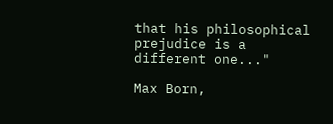that his philosophical prejudice is a different one..."

Max Born,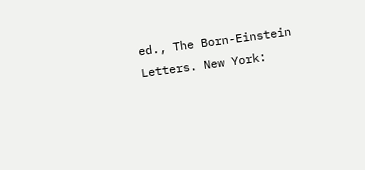ed., The Born-Einstein Letters. New York: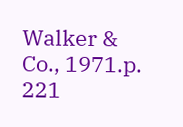Walker & Co., 1971.p. 221